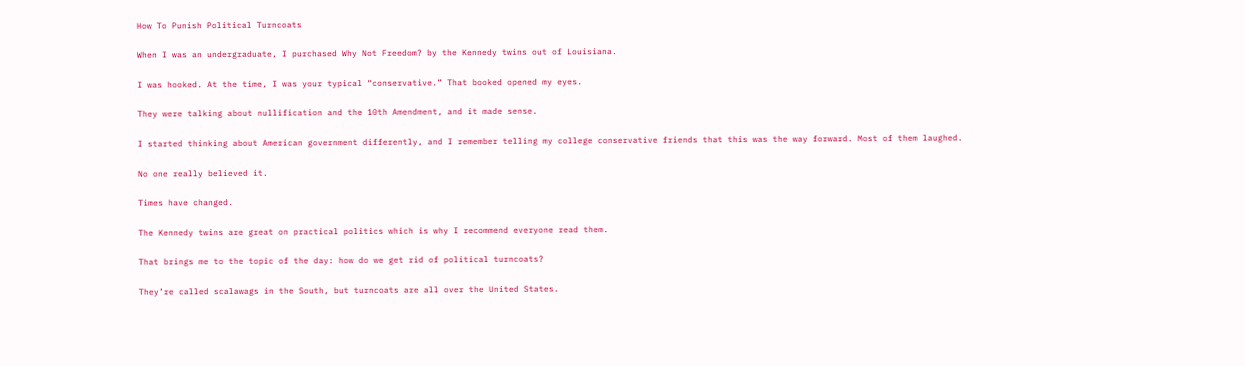How To Punish Political Turncoats

When I was an undergraduate, I purchased Why Not Freedom? by the Kennedy twins out of Louisiana.

I was hooked. At the time, I was your typical “conservative.” That booked opened my eyes.

They were talking about nullification and the 10th Amendment, and it made sense.

I started thinking about American government differently, and I remember telling my college conservative friends that this was the way forward. Most of them laughed.

No one really believed it.

Times have changed.

The Kennedy twins are great on practical politics which is why I recommend everyone read them.

That brings me to the topic of the day: how do we get rid of political turncoats?

They’re called scalawags in the South, but turncoats are all over the United States.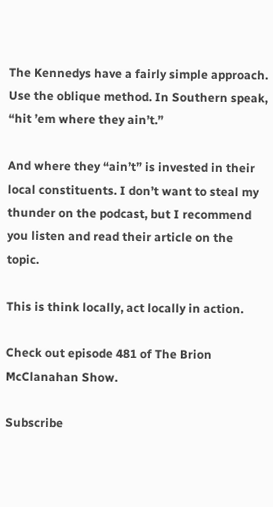The Kennedys have a fairly simple approach. Use the oblique method. In Southern speak, “hit ’em where they ain’t.”

And where they “ain’t” is invested in their local constituents. I don’t want to steal my thunder on the podcast, but I recommend you listen and read their article on the topic.

This is think locally, act locally in action.

Check out episode 481 of The Brion McClanahan Show.

Subscribe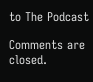to The Podcast

Comments are closed.